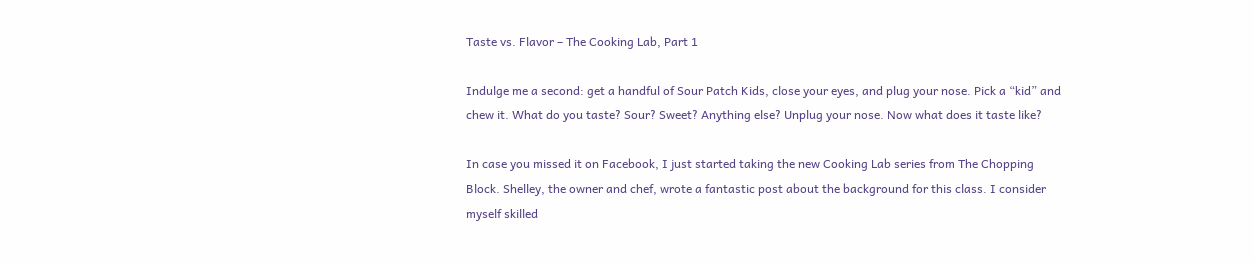Taste vs. Flavor – The Cooking Lab, Part 1

Indulge me a second: get a handful of Sour Patch Kids, close your eyes, and plug your nose. Pick a “kid” and chew it. What do you taste? Sour? Sweet? Anything else? Unplug your nose. Now what does it taste like?

In case you missed it on Facebook, I just started taking the new Cooking Lab series from The Chopping Block. Shelley, the owner and chef, wrote a fantastic post about the background for this class. I consider myself skilled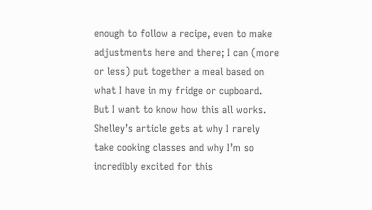enough to follow a recipe, even to make adjustments here and there; I can (more or less) put together a meal based on what I have in my fridge or cupboard. But I want to know how this all works. Shelley’s article gets at why I rarely take cooking classes and why I’m so incredibly excited for this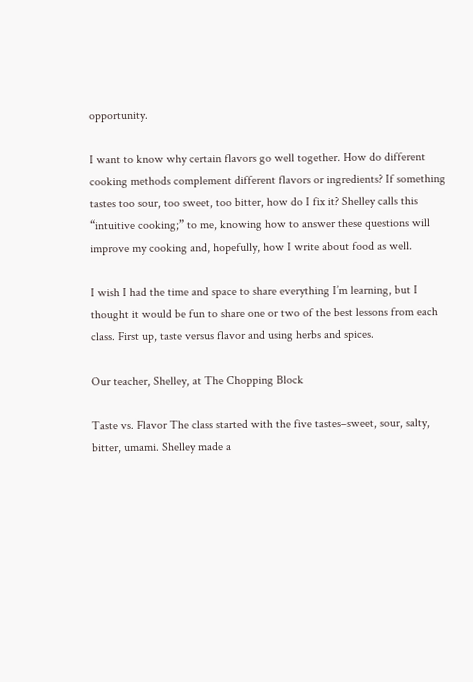opportunity.

I want to know why certain flavors go well together. How do different cooking methods complement different flavors or ingredients? If something tastes too sour, too sweet, too bitter, how do I fix it? Shelley calls this “intuitive cooking;” to me, knowing how to answer these questions will improve my cooking and, hopefully, how I write about food as well.

I wish I had the time and space to share everything I’m learning, but I thought it would be fun to share one or two of the best lessons from each class. First up, taste versus flavor and using herbs and spices.

Our teacher, Shelley, at The Chopping Block

Taste vs. Flavor The class started with the five tastes–sweet, sour, salty, bitter, umami. Shelley made a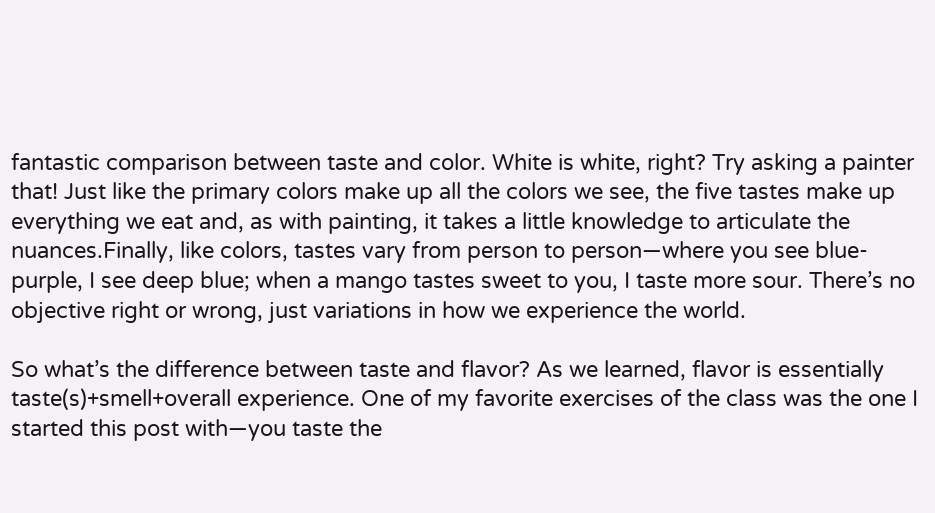fantastic comparison between taste and color. White is white, right? Try asking a painter that! Just like the primary colors make up all the colors we see, the five tastes make up everything we eat and, as with painting, it takes a little knowledge to articulate the nuances.Finally, like colors, tastes vary from person to person—where you see blue-purple, I see deep blue; when a mango tastes sweet to you, I taste more sour. There’s no objective right or wrong, just variations in how we experience the world.

So what’s the difference between taste and flavor? As we learned, flavor is essentially taste(s)+smell+overall experience. One of my favorite exercises of the class was the one I started this post with—you taste the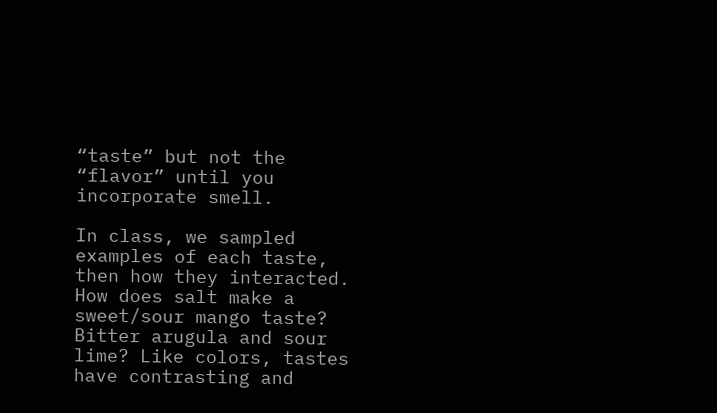“taste” but not the “flavor” until you incorporate smell.

In class, we sampled examples of each taste, then how they interacted. How does salt make a sweet/sour mango taste? Bitter arugula and sour lime? Like colors, tastes have contrasting and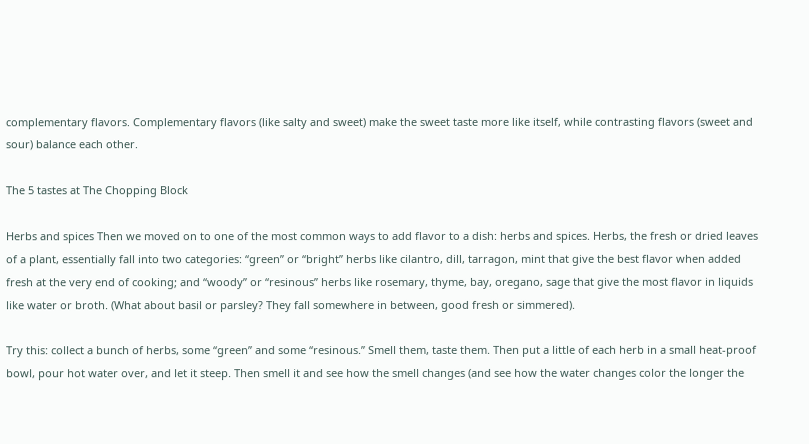complementary flavors. Complementary flavors (like salty and sweet) make the sweet taste more like itself, while contrasting flavors (sweet and sour) balance each other.

The 5 tastes at The Chopping Block

Herbs and spices Then we moved on to one of the most common ways to add flavor to a dish: herbs and spices. Herbs, the fresh or dried leaves of a plant, essentially fall into two categories: “green” or “bright” herbs like cilantro, dill, tarragon, mint that give the best flavor when added fresh at the very end of cooking; and “woody” or “resinous” herbs like rosemary, thyme, bay, oregano, sage that give the most flavor in liquids like water or broth. (What about basil or parsley? They fall somewhere in between, good fresh or simmered).

Try this: collect a bunch of herbs, some “green” and some “resinous.” Smell them, taste them. Then put a little of each herb in a small heat-proof bowl, pour hot water over, and let it steep. Then smell it and see how the smell changes (and see how the water changes color the longer the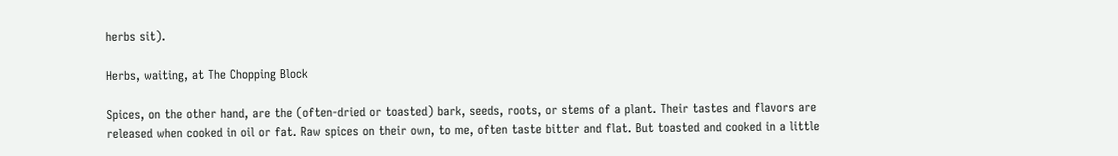herbs sit).

Herbs, waiting, at The Chopping Block

Spices, on the other hand, are the (often-dried or toasted) bark, seeds, roots, or stems of a plant. Their tastes and flavors are released when cooked in oil or fat. Raw spices on their own, to me, often taste bitter and flat. But toasted and cooked in a little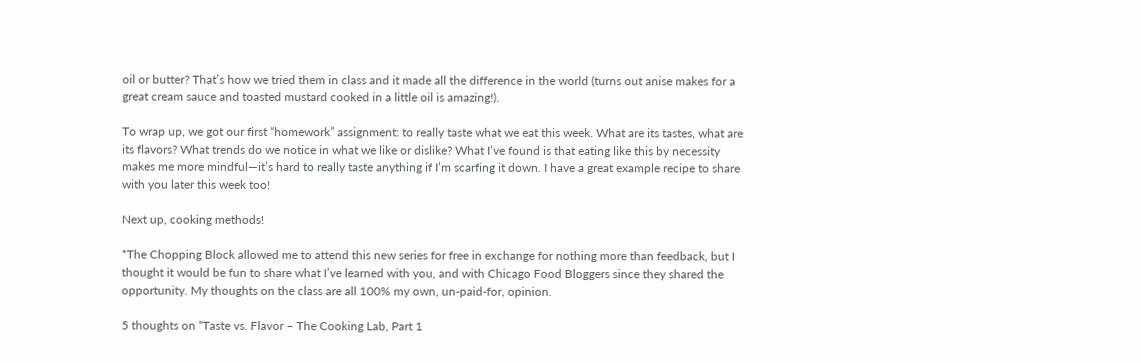oil or butter? That’s how we tried them in class and it made all the difference in the world (turns out anise makes for a great cream sauce and toasted mustard cooked in a little oil is amazing!).

To wrap up, we got our first “homework” assignment: to really taste what we eat this week. What are its tastes, what are its flavors? What trends do we notice in what we like or dislike? What I’ve found is that eating like this by necessity makes me more mindful—it’s hard to really taste anything if I’m scarfing it down. I have a great example recipe to share with you later this week too!

Next up, cooking methods!

*The Chopping Block allowed me to attend this new series for free in exchange for nothing more than feedback, but I thought it would be fun to share what I’ve learned with you, and with Chicago Food Bloggers since they shared the opportunity. My thoughts on the class are all 100% my own, un-paid-for, opinion.

5 thoughts on “Taste vs. Flavor – The Cooking Lab, Part 1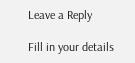Leave a Reply

Fill in your details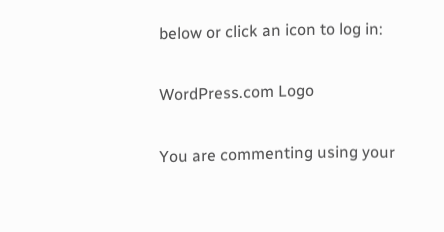below or click an icon to log in:

WordPress.com Logo

You are commenting using your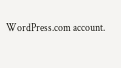WordPress.com account.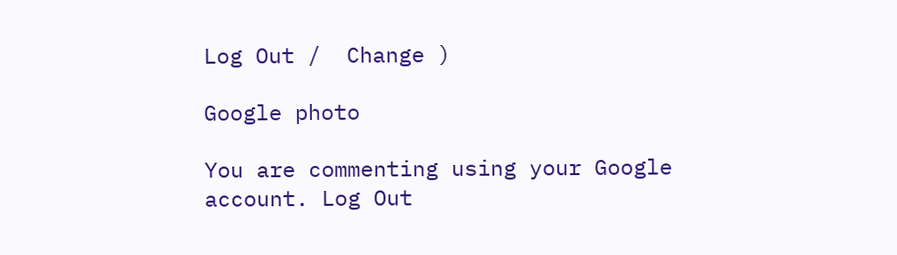Log Out /  Change )

Google photo

You are commenting using your Google account. Log Out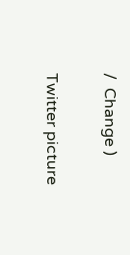/  Change )

Twitter picture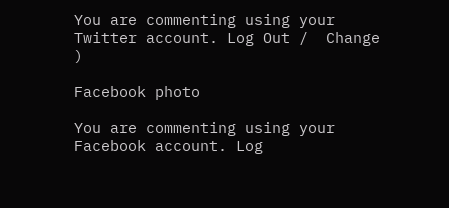You are commenting using your Twitter account. Log Out /  Change )

Facebook photo

You are commenting using your Facebook account. Log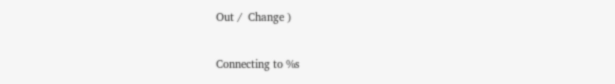Out /  Change )

Connecting to %s